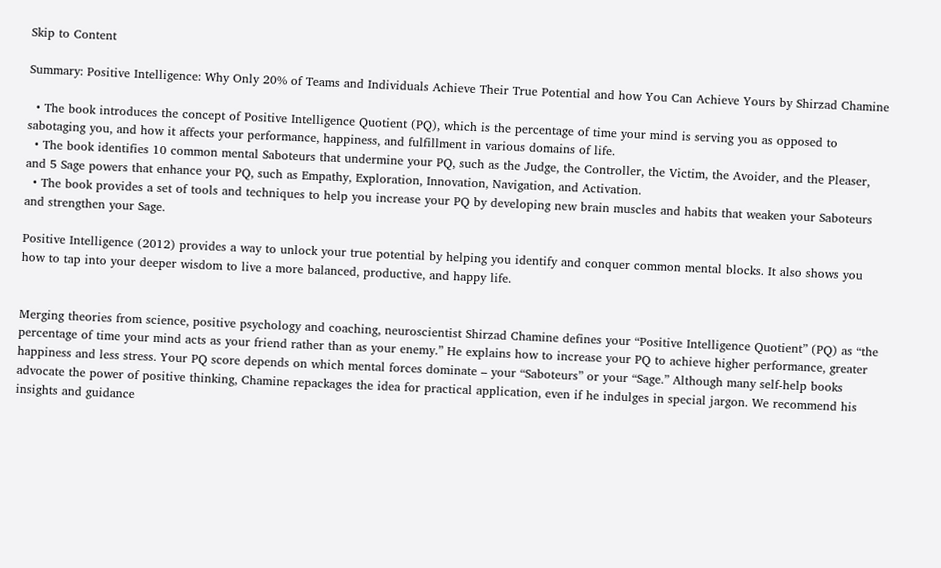Skip to Content

Summary: Positive Intelligence: Why Only 20% of Teams and Individuals Achieve Their True Potential and how You Can Achieve Yours by Shirzad Chamine

  • The book introduces the concept of Positive Intelligence Quotient (PQ), which is the percentage of time your mind is serving you as opposed to sabotaging you, and how it affects your performance, happiness, and fulfillment in various domains of life.
  • The book identifies 10 common mental Saboteurs that undermine your PQ, such as the Judge, the Controller, the Victim, the Avoider, and the Pleaser, and 5 Sage powers that enhance your PQ, such as Empathy, Exploration, Innovation, Navigation, and Activation.
  • The book provides a set of tools and techniques to help you increase your PQ by developing new brain muscles and habits that weaken your Saboteurs and strengthen your Sage.

Positive Intelligence (2012) provides a way to unlock your true potential by helping you identify and conquer common mental blocks. It also shows you how to tap into your deeper wisdom to live a more balanced, productive, and happy life.


Merging theories from science, positive psychology and coaching, neuroscientist Shirzad Chamine defines your “Positive Intelligence Quotient” (PQ) as “the percentage of time your mind acts as your friend rather than as your enemy.” He explains how to increase your PQ to achieve higher performance, greater happiness and less stress. Your PQ score depends on which mental forces dominate – your “Saboteurs” or your “Sage.” Although many self-help books advocate the power of positive thinking, Chamine repackages the idea for practical application, even if he indulges in special jargon. We recommend his insights and guidance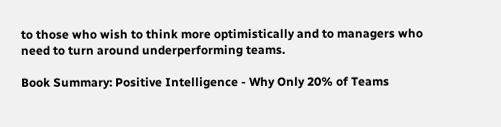to those who wish to think more optimistically and to managers who need to turn around underperforming teams.

Book Summary: Positive Intelligence - Why Only 20% of Teams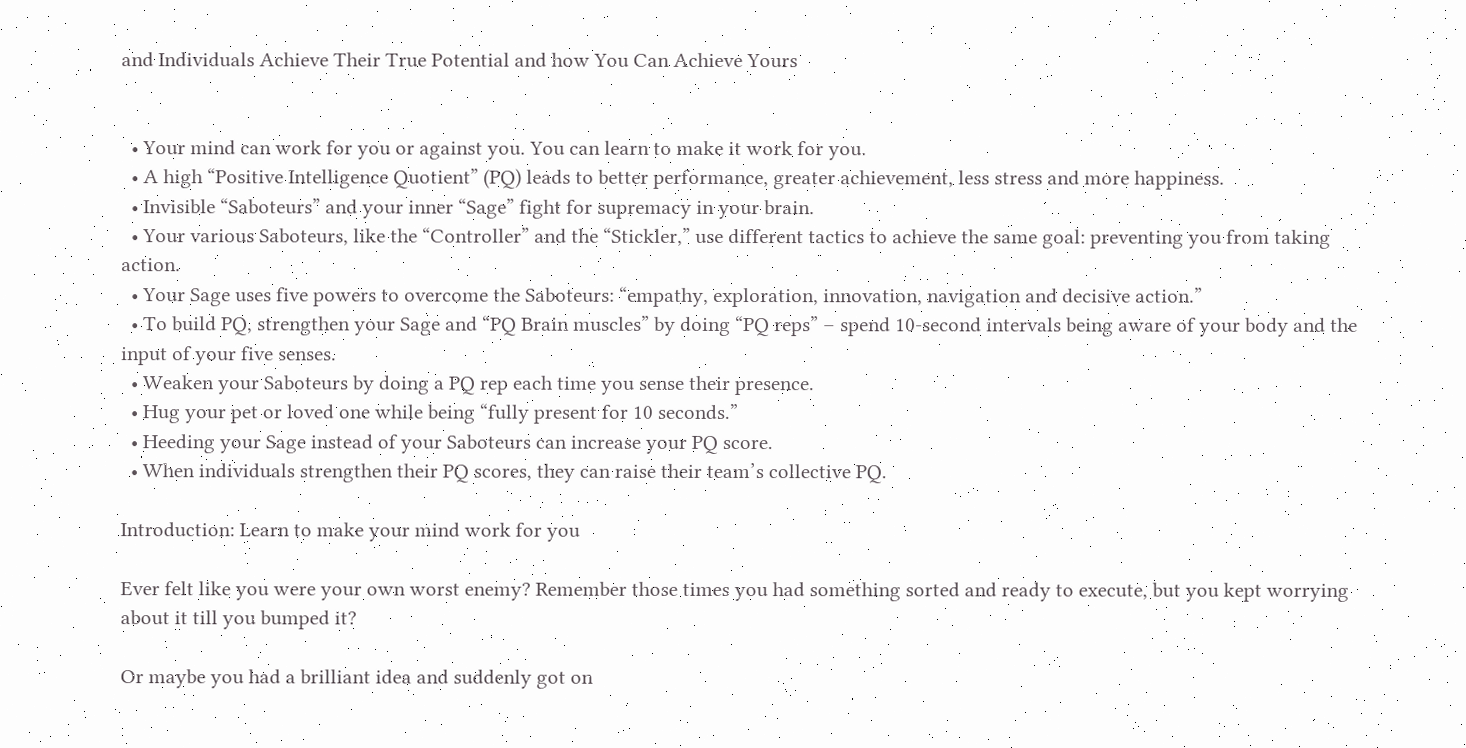and Individuals Achieve Their True Potential and how You Can Achieve Yours


  • Your mind can work for you or against you. You can learn to make it work for you.
  • A high “Positive Intelligence Quotient” (PQ) leads to better performance, greater achievement, less stress and more happiness.
  • Invisible “Saboteurs” and your inner “Sage” fight for supremacy in your brain.
  • Your various Saboteurs, like the “Controller” and the “Stickler,” use different tactics to achieve the same goal: preventing you from taking action.
  • Your Sage uses five powers to overcome the Saboteurs: “empathy, exploration, innovation, navigation and decisive action.”
  • To build PQ, strengthen your Sage and “PQ Brain muscles” by doing “PQ reps” – spend 10-second intervals being aware of your body and the input of your five senses.
  • Weaken your Saboteurs by doing a PQ rep each time you sense their presence.
  • Hug your pet or loved one while being “fully present for 10 seconds.”
  • Heeding your Sage instead of your Saboteurs can increase your PQ score.
  • When individuals strengthen their PQ scores, they can raise their team’s collective PQ.

Introduction: Learn to make your mind work for you

Ever felt like you were your own worst enemy? Remember those times you had something sorted and ready to execute, but you kept worrying about it till you bumped it?

Or maybe you had a brilliant idea and suddenly got on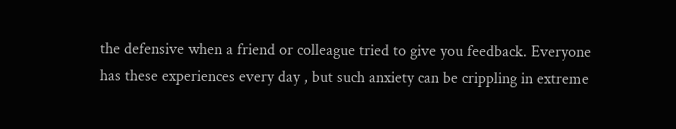the defensive when a friend or colleague tried to give you feedback. Everyone has these experiences every day , but such anxiety can be crippling in extreme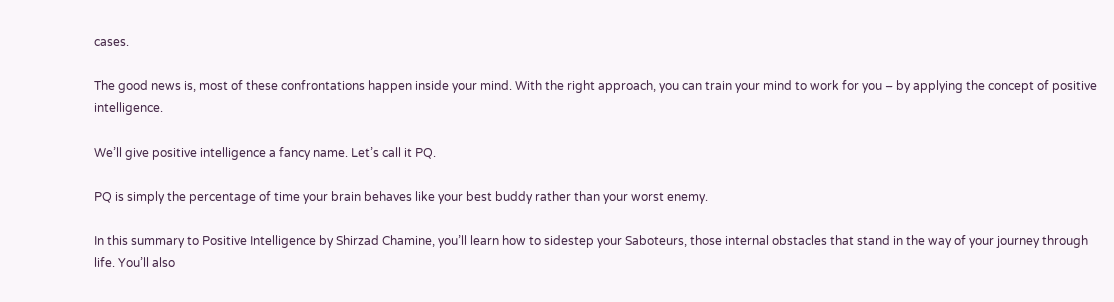cases.

The good news is, most of these confrontations happen inside your mind. With the right approach, you can train your mind to work for you – by applying the concept of positive intelligence.

We’ll give positive intelligence a fancy name. Let’s call it PQ.

PQ is simply the percentage of time your brain behaves like your best buddy rather than your worst enemy.

In this summary to Positive Intelligence by Shirzad Chamine, you’ll learn how to sidestep your Saboteurs, those internal obstacles that stand in the way of your journey through life. You’ll also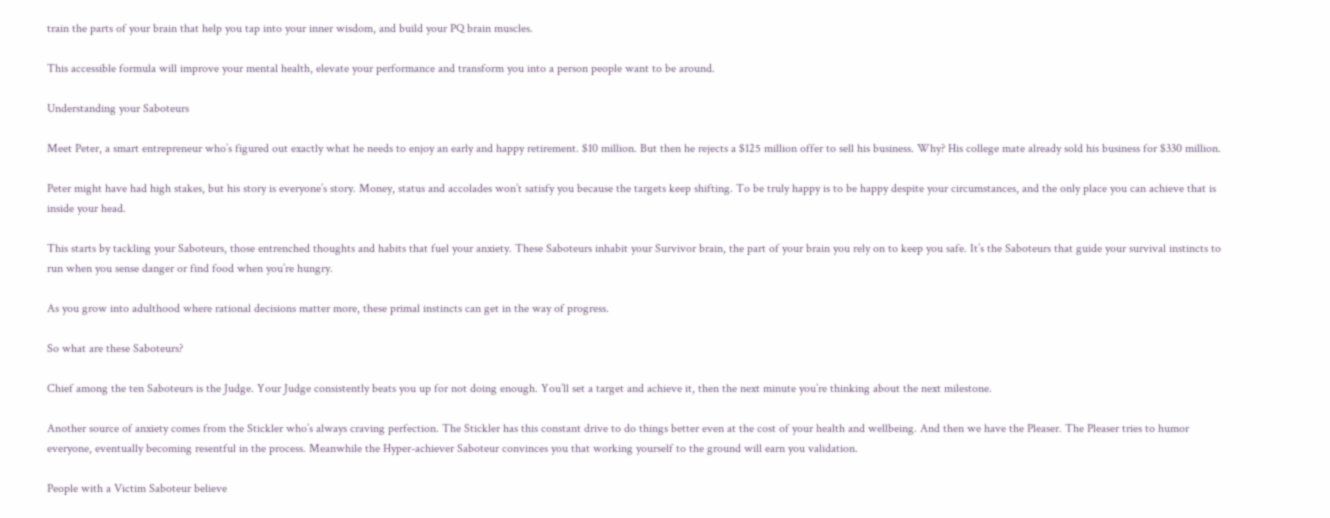train the parts of your brain that help you tap into your inner wisdom, and build your PQ brain muscles.

This accessible formula will improve your mental health, elevate your performance and transform you into a person people want to be around.

Understanding your Saboteurs

Meet Peter, a smart entrepreneur who’s figured out exactly what he needs to enjoy an early and happy retirement. $10 million. But then he rejects a $125 million offer to sell his business. Why? His college mate already sold his business for $330 million.

Peter might have had high stakes, but his story is everyone’s story. Money, status and accolades won’t satisfy you because the targets keep shifting. To be truly happy is to be happy despite your circumstances, and the only place you can achieve that is inside your head.

This starts by tackling your Saboteurs, those entrenched thoughts and habits that fuel your anxiety. These Saboteurs inhabit your Survivor brain, the part of your brain you rely on to keep you safe. It’s the Saboteurs that guide your survival instincts to run when you sense danger or find food when you’re hungry.

As you grow into adulthood where rational decisions matter more, these primal instincts can get in the way of progress.

So what are these Saboteurs?

Chief among the ten Saboteurs is the Judge. Your Judge consistently beats you up for not doing enough. You’ll set a target and achieve it, then the next minute you’re thinking about the next milestone.

Another source of anxiety comes from the Stickler who’s always craving perfection. The Stickler has this constant drive to do things better even at the cost of your health and wellbeing. And then we have the Pleaser. The Pleaser tries to humor everyone, eventually becoming resentful in the process. Meanwhile the Hyper-achiever Saboteur convinces you that working yourself to the ground will earn you validation.

People with a Victim Saboteur believe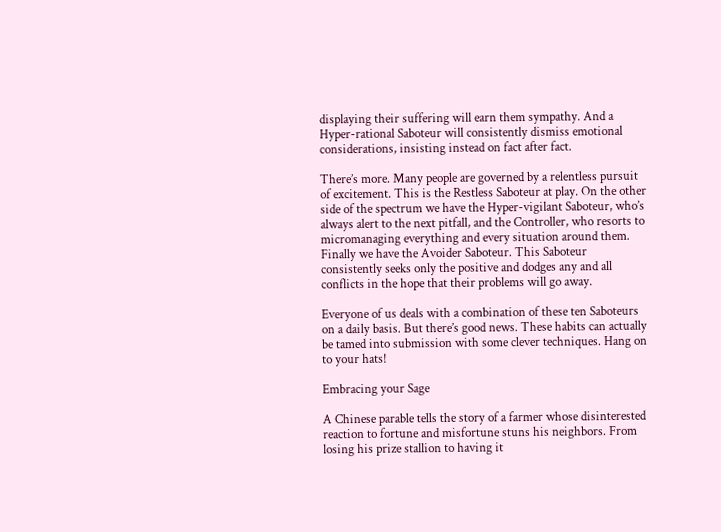displaying their suffering will earn them sympathy. And a Hyper-rational Saboteur will consistently dismiss emotional considerations, insisting instead on fact after fact.

There’s more. Many people are governed by a relentless pursuit of excitement. This is the Restless Saboteur at play. On the other side of the spectrum we have the Hyper-vigilant Saboteur, who’s always alert to the next pitfall, and the Controller, who resorts to micromanaging everything and every situation around them. Finally we have the Avoider Saboteur. This Saboteur consistently seeks only the positive and dodges any and all conflicts in the hope that their problems will go away.

Everyone of us deals with a combination of these ten Saboteurs on a daily basis. But there’s good news. These habits can actually be tamed into submission with some clever techniques. Hang on to your hats!

Embracing your Sage

A Chinese parable tells the story of a farmer whose disinterested reaction to fortune and misfortune stuns his neighbors. From losing his prize stallion to having it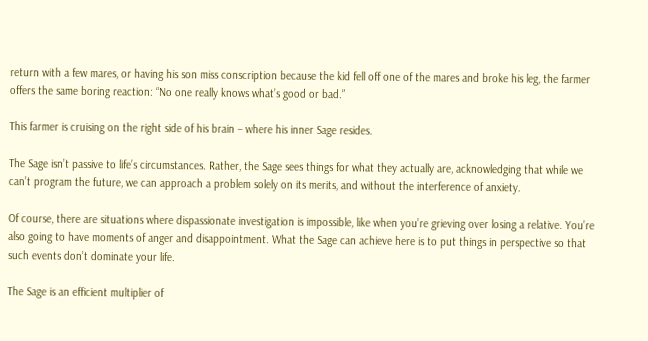return with a few mares, or having his son miss conscription because the kid fell off one of the mares and broke his leg, the farmer offers the same boring reaction: “No one really knows what’s good or bad.”

This farmer is cruising on the right side of his brain – where his inner Sage resides.

The Sage isn’t passive to life’s circumstances. Rather, the Sage sees things for what they actually are, acknowledging that while we can’t program the future, we can approach a problem solely on its merits, and without the interference of anxiety.

Of course, there are situations where dispassionate investigation is impossible, like when you’re grieving over losing a relative. You’re also going to have moments of anger and disappointment. What the Sage can achieve here is to put things in perspective so that such events don’t dominate your life.

The Sage is an efficient multiplier of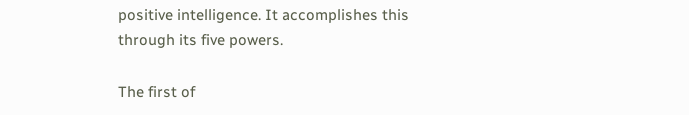positive intelligence. It accomplishes this through its five powers.

The first of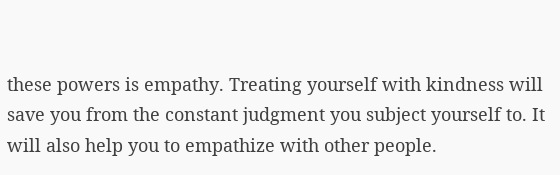these powers is empathy. Treating yourself with kindness will save you from the constant judgment you subject yourself to. It will also help you to empathize with other people.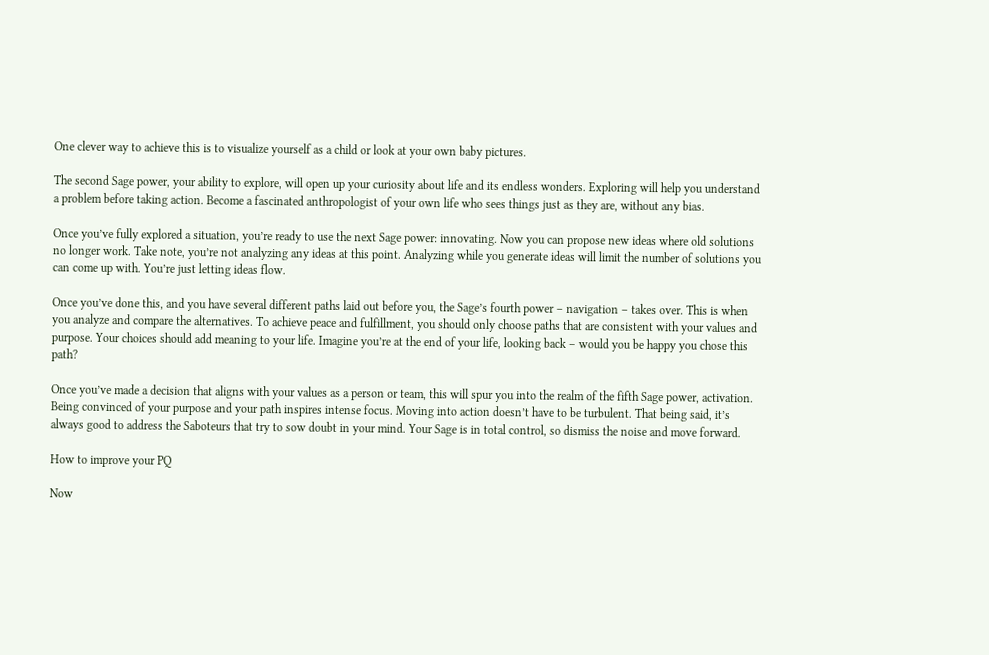One clever way to achieve this is to visualize yourself as a child or look at your own baby pictures.

The second Sage power, your ability to explore, will open up your curiosity about life and its endless wonders. Exploring will help you understand a problem before taking action. Become a fascinated anthropologist of your own life who sees things just as they are, without any bias.

Once you’ve fully explored a situation, you’re ready to use the next Sage power: innovating. Now you can propose new ideas where old solutions no longer work. Take note, you’re not analyzing any ideas at this point. Analyzing while you generate ideas will limit the number of solutions you can come up with. You’re just letting ideas flow.

Once you’ve done this, and you have several different paths laid out before you, the Sage’s fourth power – navigation – takes over. This is when you analyze and compare the alternatives. To achieve peace and fulfillment, you should only choose paths that are consistent with your values and purpose. Your choices should add meaning to your life. Imagine you’re at the end of your life, looking back – would you be happy you chose this path?

Once you’ve made a decision that aligns with your values as a person or team, this will spur you into the realm of the fifth Sage power, activation. Being convinced of your purpose and your path inspires intense focus. Moving into action doesn’t have to be turbulent. That being said, it’s always good to address the Saboteurs that try to sow doubt in your mind. Your Sage is in total control, so dismiss the noise and move forward.

How to improve your PQ

Now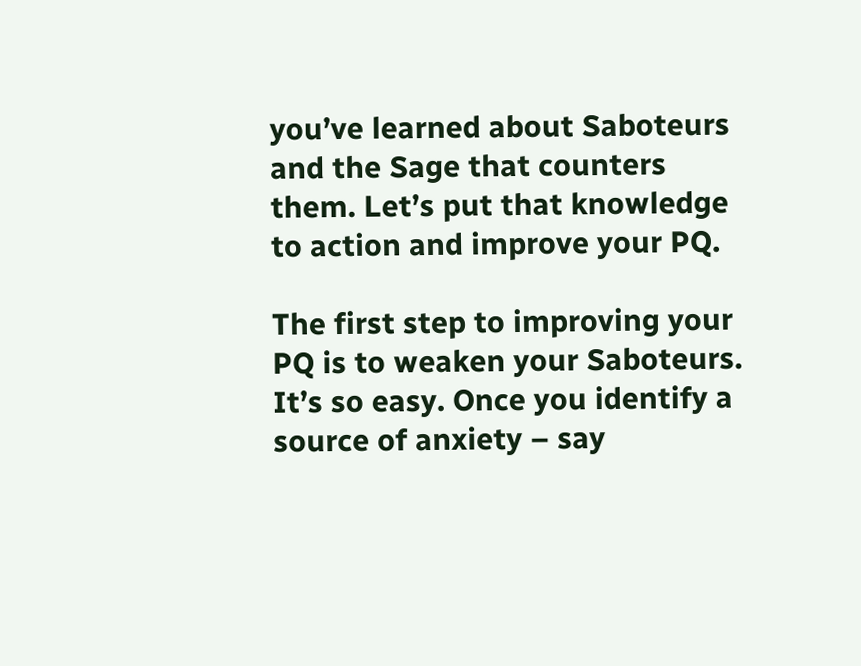you’ve learned about Saboteurs and the Sage that counters them. Let’s put that knowledge to action and improve your PQ.

The first step to improving your PQ is to weaken your Saboteurs. It’s so easy. Once you identify a source of anxiety – say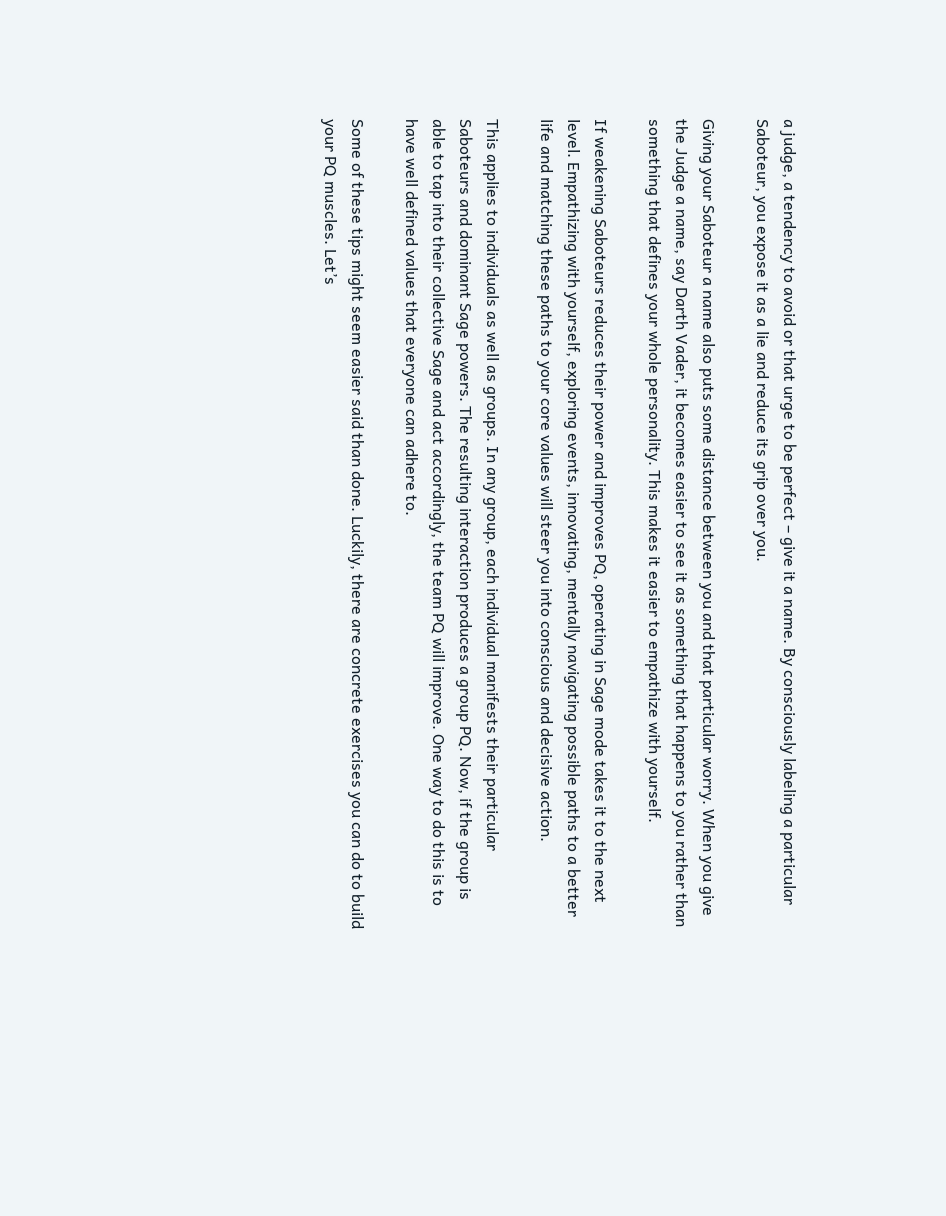a judge, a tendency to avoid or that urge to be perfect – give it a name. By consciously labeling a particular Saboteur, you expose it as a lie and reduce its grip over you.

Giving your Saboteur a name also puts some distance between you and that particular worry. When you give the Judge a name, say Darth Vader, it becomes easier to see it as something that happens to you rather than something that defines your whole personality. This makes it easier to empathize with yourself.

If weakening Saboteurs reduces their power and improves PQ, operating in Sage mode takes it to the next level. Empathizing with yourself, exploring events, innovating, mentally navigating possible paths to a better life and matching these paths to your core values will steer you into conscious and decisive action.

This applies to individuals as well as groups. In any group, each individual manifests their particular Saboteurs and dominant Sage powers. The resulting interaction produces a group PQ. Now, if the group is able to tap into their collective Sage and act accordingly, the team PQ will improve. One way to do this is to have well defined values that everyone can adhere to.

Some of these tips might seem easier said than done. Luckily, there are concrete exercises you can do to build your PQ muscles. Let’s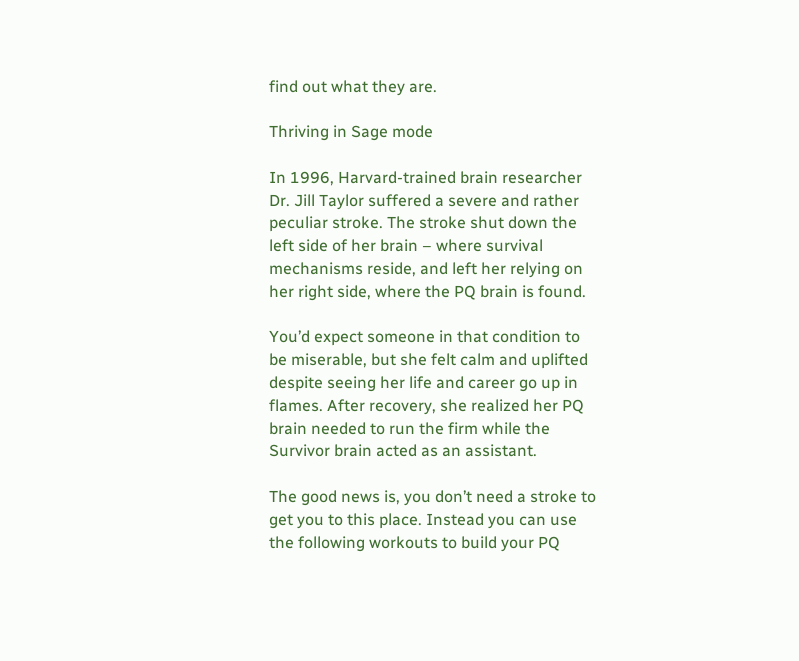find out what they are.

Thriving in Sage mode

In 1996, Harvard-trained brain researcher Dr. Jill Taylor suffered a severe and rather peculiar stroke. The stroke shut down the left side of her brain – where survival mechanisms reside, and left her relying on her right side, where the PQ brain is found.

You’d expect someone in that condition to be miserable, but she felt calm and uplifted despite seeing her life and career go up in flames. After recovery, she realized her PQ brain needed to run the firm while the Survivor brain acted as an assistant.

The good news is, you don’t need a stroke to get you to this place. Instead you can use the following workouts to build your PQ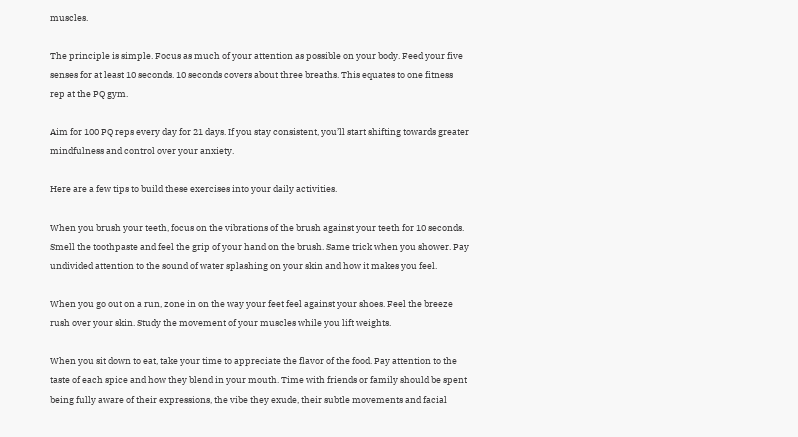muscles.

The principle is simple. Focus as much of your attention as possible on your body. Feed your five senses for at least 10 seconds. 10 seconds covers about three breaths. This equates to one fitness rep at the PQ gym.

Aim for 100 PQ reps every day for 21 days. If you stay consistent, you’ll start shifting towards greater mindfulness and control over your anxiety.

Here are a few tips to build these exercises into your daily activities.

When you brush your teeth, focus on the vibrations of the brush against your teeth for 10 seconds. Smell the toothpaste and feel the grip of your hand on the brush. Same trick when you shower. Pay undivided attention to the sound of water splashing on your skin and how it makes you feel.

When you go out on a run, zone in on the way your feet feel against your shoes. Feel the breeze rush over your skin. Study the movement of your muscles while you lift weights.

When you sit down to eat, take your time to appreciate the flavor of the food. Pay attention to the taste of each spice and how they blend in your mouth. Time with friends or family should be spent being fully aware of their expressions, the vibe they exude, their subtle movements and facial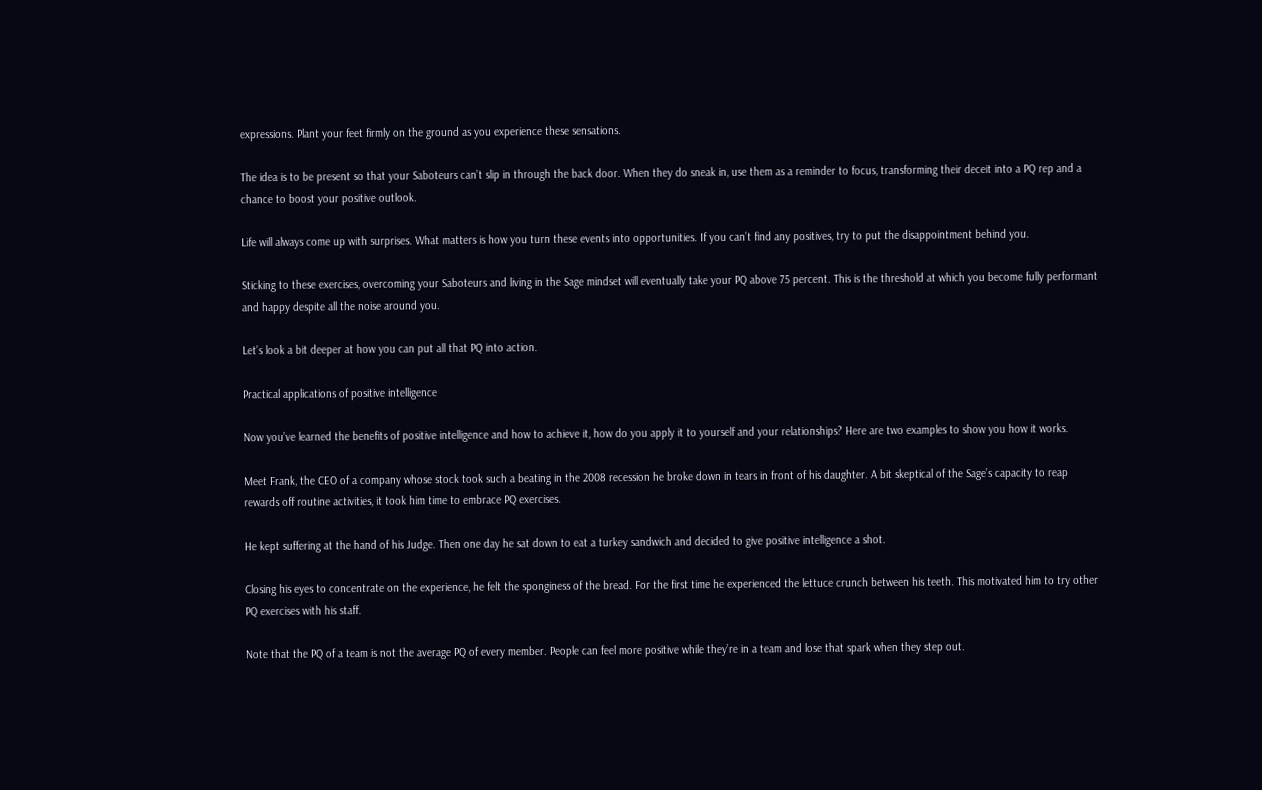expressions. Plant your feet firmly on the ground as you experience these sensations.

The idea is to be present so that your Saboteurs can’t slip in through the back door. When they do sneak in, use them as a reminder to focus, transforming their deceit into a PQ rep and a chance to boost your positive outlook.

Life will always come up with surprises. What matters is how you turn these events into opportunities. If you can’t find any positives, try to put the disappointment behind you.

Sticking to these exercises, overcoming your Saboteurs and living in the Sage mindset will eventually take your PQ above 75 percent. This is the threshold at which you become fully performant and happy despite all the noise around you.

Let’s look a bit deeper at how you can put all that PQ into action.

Practical applications of positive intelligence

Now you’ve learned the benefits of positive intelligence and how to achieve it, how do you apply it to yourself and your relationships? Here are two examples to show you how it works.

Meet Frank, the CEO of a company whose stock took such a beating in the 2008 recession he broke down in tears in front of his daughter. A bit skeptical of the Sage’s capacity to reap rewards off routine activities, it took him time to embrace PQ exercises.

He kept suffering at the hand of his Judge. Then one day he sat down to eat a turkey sandwich and decided to give positive intelligence a shot.

Closing his eyes to concentrate on the experience, he felt the sponginess of the bread. For the first time he experienced the lettuce crunch between his teeth. This motivated him to try other PQ exercises with his staff.

Note that the PQ of a team is not the average PQ of every member. People can feel more positive while they’re in a team and lose that spark when they step out.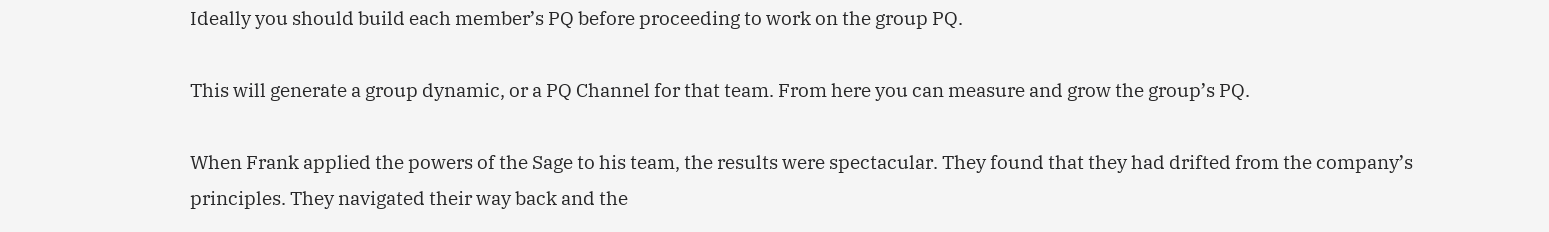Ideally you should build each member’s PQ before proceeding to work on the group PQ.

This will generate a group dynamic, or a PQ Channel for that team. From here you can measure and grow the group’s PQ.

When Frank applied the powers of the Sage to his team, the results were spectacular. They found that they had drifted from the company’s principles. They navigated their way back and the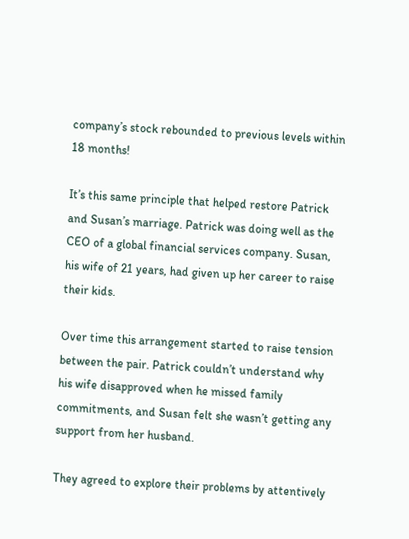company’s stock rebounded to previous levels within 18 months!

It’s this same principle that helped restore Patrick and Susan’s marriage. Patrick was doing well as the CEO of a global financial services company. Susan, his wife of 21 years, had given up her career to raise their kids.

Over time this arrangement started to raise tension between the pair. Patrick couldn’t understand why his wife disapproved when he missed family commitments, and Susan felt she wasn’t getting any support from her husband.

They agreed to explore their problems by attentively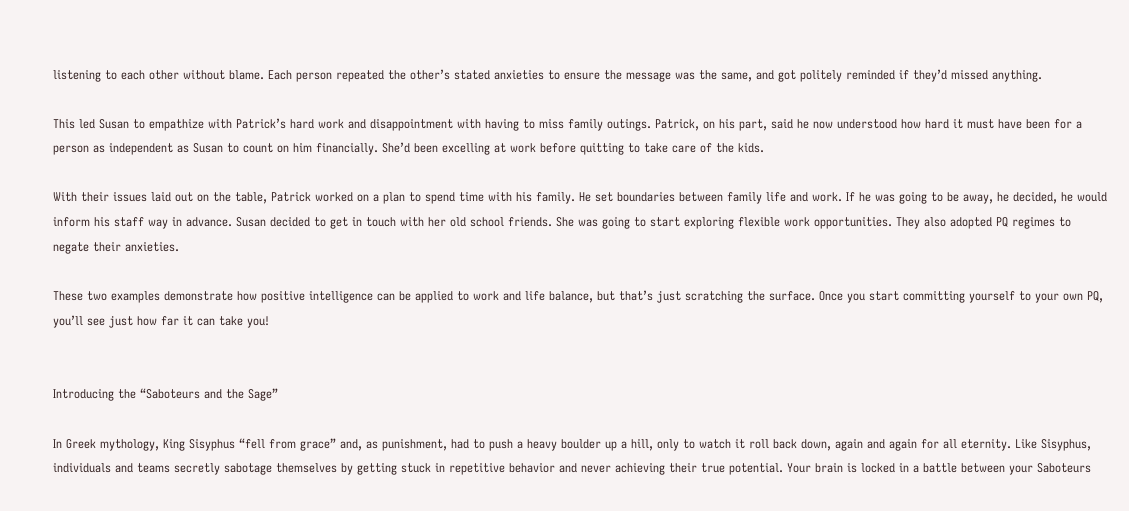listening to each other without blame. Each person repeated the other’s stated anxieties to ensure the message was the same, and got politely reminded if they’d missed anything.

This led Susan to empathize with Patrick’s hard work and disappointment with having to miss family outings. Patrick, on his part, said he now understood how hard it must have been for a person as independent as Susan to count on him financially. She’d been excelling at work before quitting to take care of the kids.

With their issues laid out on the table, Patrick worked on a plan to spend time with his family. He set boundaries between family life and work. If he was going to be away, he decided, he would inform his staff way in advance. Susan decided to get in touch with her old school friends. She was going to start exploring flexible work opportunities. They also adopted PQ regimes to negate their anxieties.

These two examples demonstrate how positive intelligence can be applied to work and life balance, but that’s just scratching the surface. Once you start committing yourself to your own PQ, you’ll see just how far it can take you!


Introducing the “Saboteurs and the Sage”

In Greek mythology, King Sisyphus “fell from grace” and, as punishment, had to push a heavy boulder up a hill, only to watch it roll back down, again and again for all eternity. Like Sisyphus, individuals and teams secretly sabotage themselves by getting stuck in repetitive behavior and never achieving their true potential. Your brain is locked in a battle between your Saboteurs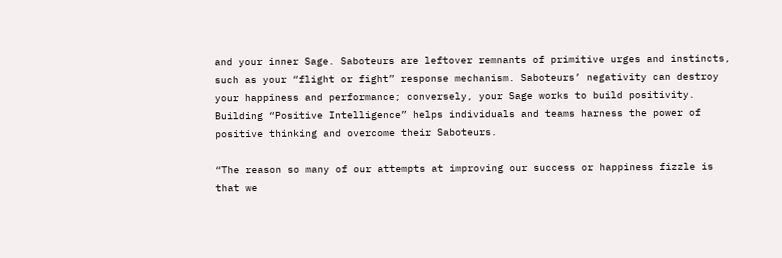and your inner Sage. Saboteurs are leftover remnants of primitive urges and instincts, such as your “flight or fight” response mechanism. Saboteurs’ negativity can destroy your happiness and performance; conversely, your Sage works to build positivity. Building “Positive Intelligence” helps individuals and teams harness the power of positive thinking and overcome their Saboteurs.

“The reason so many of our attempts at improving our success or happiness fizzle is that we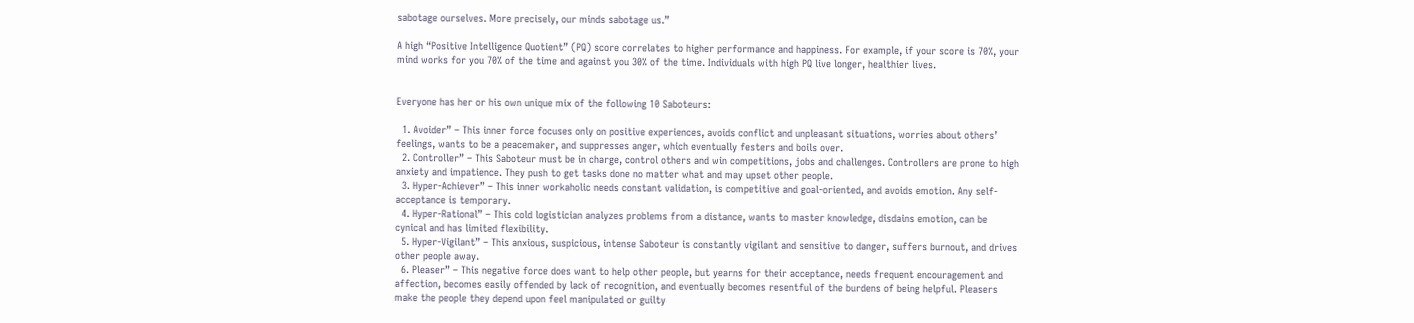sabotage ourselves. More precisely, our minds sabotage us.”

A high “Positive Intelligence Quotient” (PQ) score correlates to higher performance and happiness. For example, if your score is 70%, your mind works for you 70% of the time and against you 30% of the time. Individuals with high PQ live longer, healthier lives.


Everyone has her or his own unique mix of the following 10 Saboteurs:

  1. Avoider” – This inner force focuses only on positive experiences, avoids conflict and unpleasant situations, worries about others’ feelings, wants to be a peacemaker, and suppresses anger, which eventually festers and boils over.
  2. Controller” – This Saboteur must be in charge, control others and win competitions, jobs and challenges. Controllers are prone to high anxiety and impatience. They push to get tasks done no matter what and may upset other people.
  3. Hyper-Achiever” – This inner workaholic needs constant validation, is competitive and goal-oriented, and avoids emotion. Any self-acceptance is temporary.
  4. Hyper-Rational” – This cold logistician analyzes problems from a distance, wants to master knowledge, disdains emotion, can be cynical and has limited flexibility.
  5. Hyper-Vigilant” – This anxious, suspicious, intense Saboteur is constantly vigilant and sensitive to danger, suffers burnout, and drives other people away.
  6. Pleaser” – This negative force does want to help other people, but yearns for their acceptance, needs frequent encouragement and affection, becomes easily offended by lack of recognition, and eventually becomes resentful of the burdens of being helpful. Pleasers make the people they depend upon feel manipulated or guilty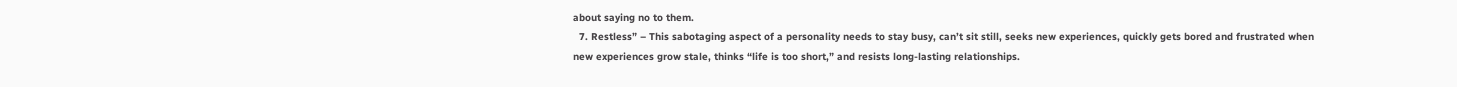about saying no to them.
  7. Restless” – This sabotaging aspect of a personality needs to stay busy, can’t sit still, seeks new experiences, quickly gets bored and frustrated when new experiences grow stale, thinks “life is too short,” and resists long-lasting relationships.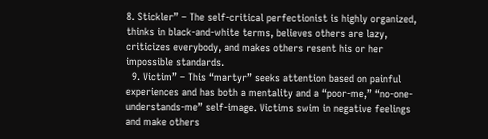8. Stickler” – The self-critical perfectionist is highly organized, thinks in black-and-white terms, believes others are lazy, criticizes everybody, and makes others resent his or her impossible standards.
  9. Victim” – This “martyr” seeks attention based on painful experiences and has both a mentality and a “poor-me,” “no-one-understands-me” self-image. Victims swim in negative feelings and make others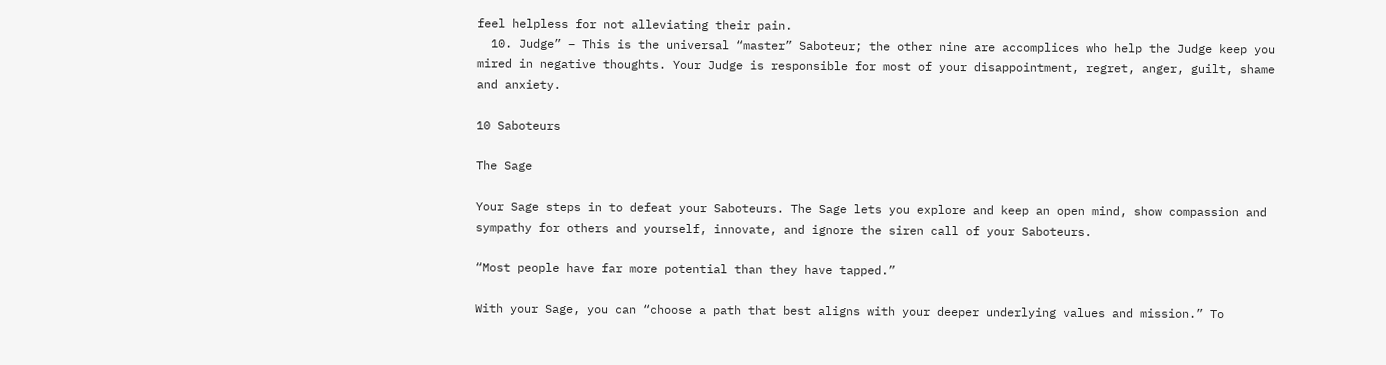feel helpless for not alleviating their pain.
  10. Judge” – This is the universal “master” Saboteur; the other nine are accomplices who help the Judge keep you mired in negative thoughts. Your Judge is responsible for most of your disappointment, regret, anger, guilt, shame and anxiety.

10 Saboteurs

The Sage

Your Sage steps in to defeat your Saboteurs. The Sage lets you explore and keep an open mind, show compassion and sympathy for others and yourself, innovate, and ignore the siren call of your Saboteurs.

“Most people have far more potential than they have tapped.”

With your Sage, you can “choose a path that best aligns with your deeper underlying values and mission.” To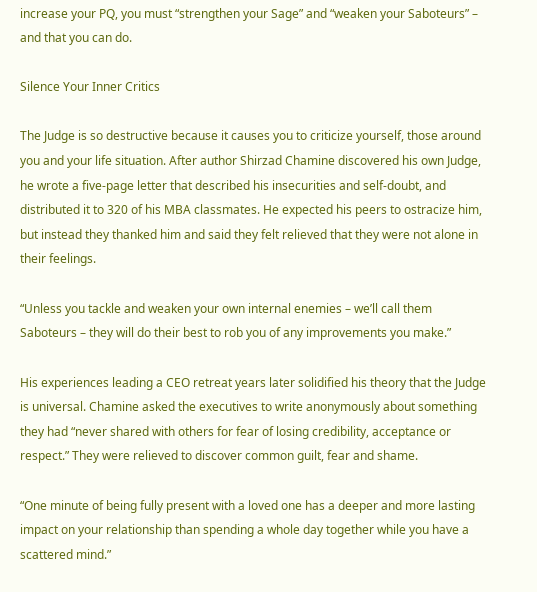increase your PQ, you must “strengthen your Sage” and “weaken your Saboteurs” – and that you can do.

Silence Your Inner Critics

The Judge is so destructive because it causes you to criticize yourself, those around you and your life situation. After author Shirzad Chamine discovered his own Judge, he wrote a five-page letter that described his insecurities and self-doubt, and distributed it to 320 of his MBA classmates. He expected his peers to ostracize him, but instead they thanked him and said they felt relieved that they were not alone in their feelings.

“Unless you tackle and weaken your own internal enemies – we’ll call them Saboteurs – they will do their best to rob you of any improvements you make.”

His experiences leading a CEO retreat years later solidified his theory that the Judge is universal. Chamine asked the executives to write anonymously about something they had “never shared with others for fear of losing credibility, acceptance or respect.” They were relieved to discover common guilt, fear and shame.

“One minute of being fully present with a loved one has a deeper and more lasting impact on your relationship than spending a whole day together while you have a scattered mind.”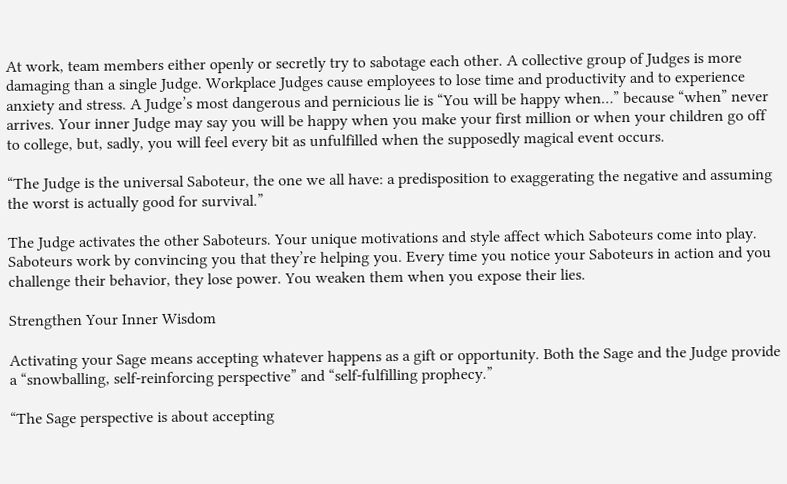At work, team members either openly or secretly try to sabotage each other. A collective group of Judges is more damaging than a single Judge. Workplace Judges cause employees to lose time and productivity and to experience anxiety and stress. A Judge’s most dangerous and pernicious lie is “You will be happy when…” because “when” never arrives. Your inner Judge may say you will be happy when you make your first million or when your children go off to college, but, sadly, you will feel every bit as unfulfilled when the supposedly magical event occurs.

“The Judge is the universal Saboteur, the one we all have: a predisposition to exaggerating the negative and assuming the worst is actually good for survival.”

The Judge activates the other Saboteurs. Your unique motivations and style affect which Saboteurs come into play. Saboteurs work by convincing you that they’re helping you. Every time you notice your Saboteurs in action and you challenge their behavior, they lose power. You weaken them when you expose their lies.

Strengthen Your Inner Wisdom

Activating your Sage means accepting whatever happens as a gift or opportunity. Both the Sage and the Judge provide a “snowballing, self-reinforcing perspective” and “self-fulfilling prophecy.”

“The Sage perspective is about accepting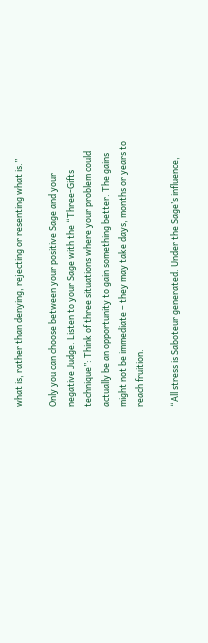what is, rather than denying, rejecting or resenting what is.”

Only you can choose between your positive Sage and your negative Judge. Listen to your Sage with the “Three-Gifts technique”: Think of three situations where your problem could actually be an opportunity to gain something better. The gains might not be immediate – they may take days, months or years to reach fruition.

“All stress is Saboteur generated. Under the Sage’s influence,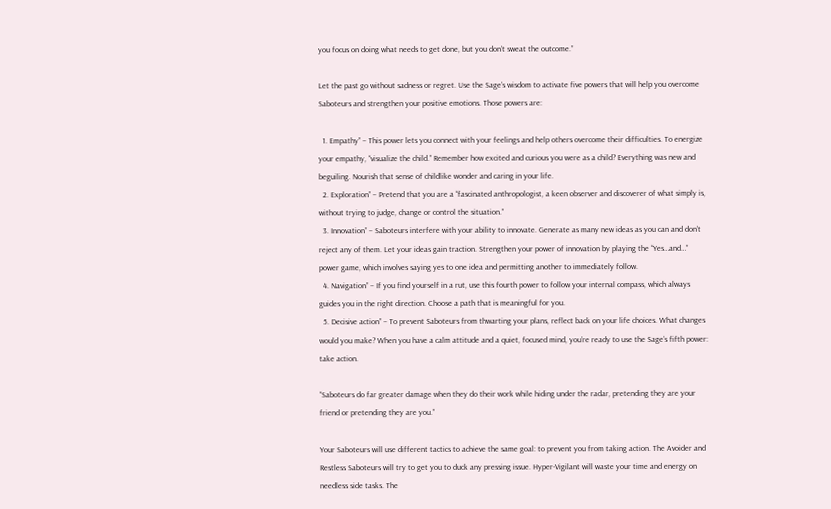you focus on doing what needs to get done, but you don’t sweat the outcome.”

Let the past go without sadness or regret. Use the Sage’s wisdom to activate five powers that will help you overcome Saboteurs and strengthen your positive emotions. Those powers are:

  1. Empathy” – This power lets you connect with your feelings and help others overcome their difficulties. To energize your empathy, “visualize the child.” Remember how excited and curious you were as a child? Everything was new and beguiling. Nourish that sense of childlike wonder and caring in your life.
  2. Exploration” – Pretend that you are a “fascinated anthropologist, a keen observer and discoverer of what simply is, without trying to judge, change or control the situation.”
  3. Innovation” – Saboteurs interfere with your ability to innovate. Generate as many new ideas as you can and don’t reject any of them. Let your ideas gain traction. Strengthen your power of innovation by playing the “Yes…and…” power game, which involves saying yes to one idea and permitting another to immediately follow.
  4. Navigation” – If you find yourself in a rut, use this fourth power to follow your internal compass, which always guides you in the right direction. Choose a path that is meaningful for you.
  5. Decisive action” – To prevent Saboteurs from thwarting your plans, reflect back on your life choices. What changes would you make? When you have a calm attitude and a quiet, focused mind, you’re ready to use the Sage’s fifth power: take action.

“Saboteurs do far greater damage when they do their work while hiding under the radar, pretending they are your friend or pretending they are you.”

Your Saboteurs will use different tactics to achieve the same goal: to prevent you from taking action. The Avoider and Restless Saboteurs will try to get you to duck any pressing issue. Hyper-Vigilant will waste your time and energy on needless side tasks. The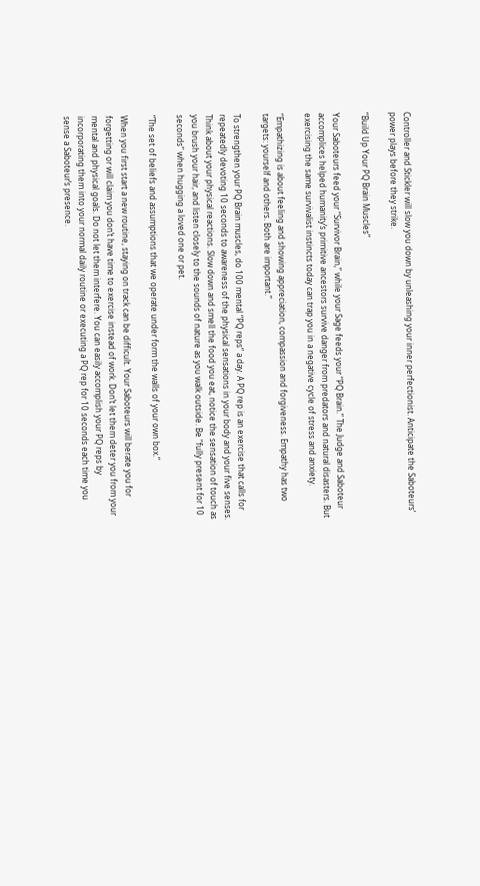Controller and Stickler will slow you down by unleashing your inner perfectionist. Anticipate the Saboteurs’ power plays before they strike.

“Build Up Your PQ Brain Muscles”

Your Saboteurs feed your “Survivor Brain,” while your Sage feeds your “PQ Brain.” The Judge and Saboteur accomplices helped humanity’s primitive ancestors survive danger from predators and natural disasters. But exercising the same survivalist instincts today can trap you in a negative cycle of stress and anxiety.

“Empathizing is about feeling and showing appreciation, compassion and forgiveness. Empathy has two targets: yourself and others. Both are important.”

To strengthen your PQ Brain muscles, do 100 mental “PQ reps” a day. A PQ rep is an exercise that calls for repeatedly devoting 10 seconds to awareness of the physical sensations in your body and your five senses. Think about your physical reactions. Slow down and smell the food you eat, notice the sensation of touch as you brush your hair, and listen closely to the sounds of nature as you walk outside. Be “fully present for 10 seconds” when hugging a loved one or pet.

“The set of beliefs and assumptions that we operate under form the walls of your own box.”

When you first start a new routine, staying on track can be difficult. Your Saboteurs will berate you for forgetting or will claim you don’t have time to exercise instead of work. Don’t let them deter you from your mental and physical goals. Do not let them interfere. You can easily accomplish your PQ reps by incorporating them into your normal daily routine or executing a PQ rep for 10 seconds each time you sense a Saboteur’s presence.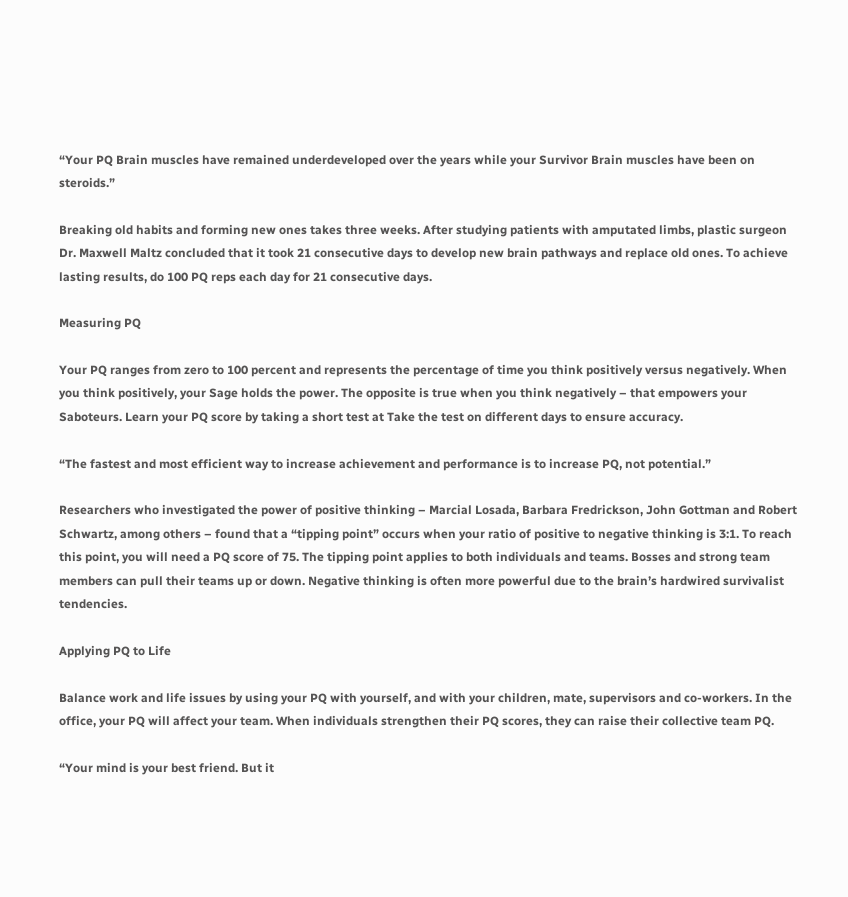“Your PQ Brain muscles have remained underdeveloped over the years while your Survivor Brain muscles have been on steroids.”

Breaking old habits and forming new ones takes three weeks. After studying patients with amputated limbs, plastic surgeon Dr. Maxwell Maltz concluded that it took 21 consecutive days to develop new brain pathways and replace old ones. To achieve lasting results, do 100 PQ reps each day for 21 consecutive days.

Measuring PQ

Your PQ ranges from zero to 100 percent and represents the percentage of time you think positively versus negatively. When you think positively, your Sage holds the power. The opposite is true when you think negatively – that empowers your Saboteurs. Learn your PQ score by taking a short test at Take the test on different days to ensure accuracy.

“The fastest and most efficient way to increase achievement and performance is to increase PQ, not potential.”

Researchers who investigated the power of positive thinking – Marcial Losada, Barbara Fredrickson, John Gottman and Robert Schwartz, among others – found that a “tipping point” occurs when your ratio of positive to negative thinking is 3:1. To reach this point, you will need a PQ score of 75. The tipping point applies to both individuals and teams. Bosses and strong team members can pull their teams up or down. Negative thinking is often more powerful due to the brain’s hardwired survivalist tendencies.

Applying PQ to Life

Balance work and life issues by using your PQ with yourself, and with your children, mate, supervisors and co-workers. In the office, your PQ will affect your team. When individuals strengthen their PQ scores, they can raise their collective team PQ.

“Your mind is your best friend. But it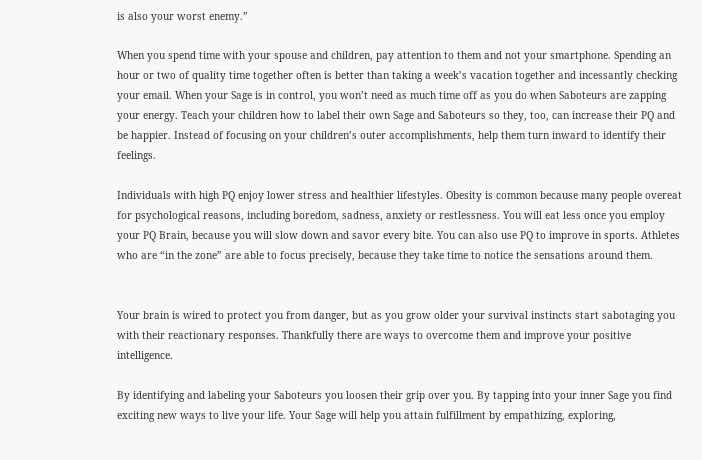is also your worst enemy.”

When you spend time with your spouse and children, pay attention to them and not your smartphone. Spending an hour or two of quality time together often is better than taking a week’s vacation together and incessantly checking your email. When your Sage is in control, you won’t need as much time off as you do when Saboteurs are zapping your energy. Teach your children how to label their own Sage and Saboteurs so they, too, can increase their PQ and be happier. Instead of focusing on your children’s outer accomplishments, help them turn inward to identify their feelings.

Individuals with high PQ enjoy lower stress and healthier lifestyles. Obesity is common because many people overeat for psychological reasons, including boredom, sadness, anxiety or restlessness. You will eat less once you employ your PQ Brain, because you will slow down and savor every bite. You can also use PQ to improve in sports. Athletes who are “in the zone” are able to focus precisely, because they take time to notice the sensations around them.


Your brain is wired to protect you from danger, but as you grow older your survival instincts start sabotaging you with their reactionary responses. Thankfully there are ways to overcome them and improve your positive intelligence.

By identifying and labeling your Saboteurs you loosen their grip over you. By tapping into your inner Sage you find exciting new ways to live your life. Your Sage will help you attain fulfillment by empathizing, exploring,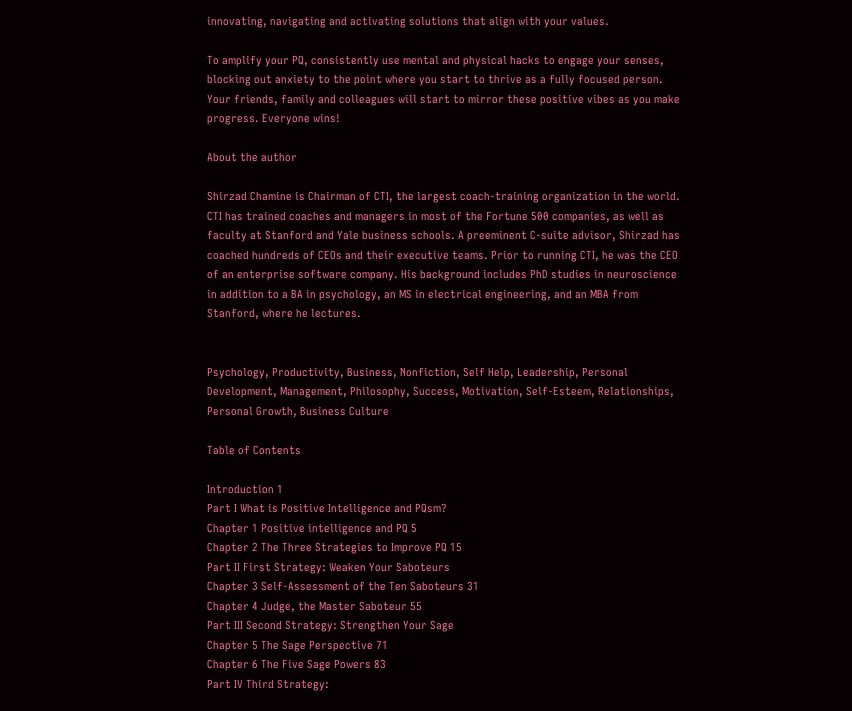innovating, navigating and activating solutions that align with your values.

To amplify your PQ, consistently use mental and physical hacks to engage your senses, blocking out anxiety to the point where you start to thrive as a fully focused person. Your friends, family and colleagues will start to mirror these positive vibes as you make progress. Everyone wins!

About the author

Shirzad Chamine is Chairman of CTI, the largest coach-training organization in the world. CTI has trained coaches and managers in most of the Fortune 500 companies, as well as faculty at Stanford and Yale business schools. A preeminent C-suite advisor, Shirzad has coached hundreds of CEOs and their executive teams. Prior to running CTI, he was the CEO of an enterprise software company. His background includes PhD studies in neuroscience in addition to a BA in psychology, an MS in electrical engineering, and an MBA from Stanford, where he lectures.


Psychology, Productivity, Business, Nonfiction, Self Help, Leadership, Personal Development, Management, Philosophy, Success, Motivation, Self-Esteem, Relationships, Personal Growth, Business Culture

Table of Contents

Introduction 1
Part I What is Positive Intelligence and PQsm?
Chapter 1 Positive intelligence and PQ 5
Chapter 2 The Three Strategies to Improve PQ 15
Part II First Strategy: Weaken Your Saboteurs
Chapter 3 Self-Assessment of the Ten Saboteurs 31
Chapter 4 Judge, the Master Saboteur 55
Part III Second Strategy: Strengthen Your Sage
Chapter 5 The Sage Perspective 71
Chapter 6 The Five Sage Powers 83
Part IV Third Strategy: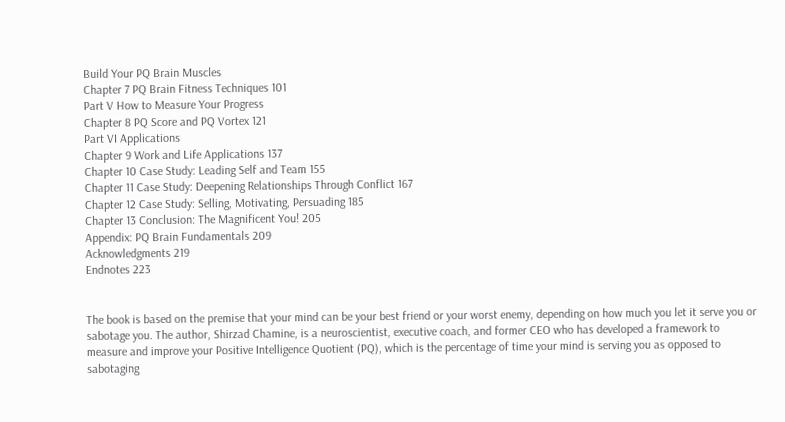Build Your PQ Brain Muscles
Chapter 7 PQ Brain Fitness Techniques 101
Part V How to Measure Your Progress
Chapter 8 PQ Score and PQ Vortex 121
Part VI Applications
Chapter 9 Work and Life Applications 137
Chapter 10 Case Study: Leading Self and Team 155
Chapter 11 Case Study: Deepening Relationships Through Conflict 167
Chapter 12 Case Study: Selling, Motivating, Persuading 185
Chapter 13 Conclusion: The Magnificent You! 205
Appendix: PQ Brain Fundamentals 209
Acknowledgments 219
Endnotes 223


The book is based on the premise that your mind can be your best friend or your worst enemy, depending on how much you let it serve you or sabotage you. The author, Shirzad Chamine, is a neuroscientist, executive coach, and former CEO who has developed a framework to measure and improve your Positive Intelligence Quotient (PQ), which is the percentage of time your mind is serving you as opposed to sabotaging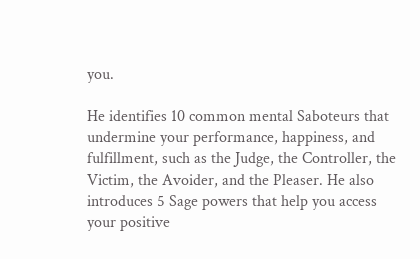you.

He identifies 10 common mental Saboteurs that undermine your performance, happiness, and fulfillment, such as the Judge, the Controller, the Victim, the Avoider, and the Pleaser. He also introduces 5 Sage powers that help you access your positive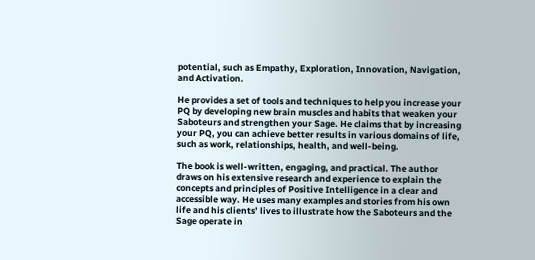potential, such as Empathy, Exploration, Innovation, Navigation, and Activation.

He provides a set of tools and techniques to help you increase your PQ by developing new brain muscles and habits that weaken your Saboteurs and strengthen your Sage. He claims that by increasing your PQ, you can achieve better results in various domains of life, such as work, relationships, health, and well-being.

The book is well-written, engaging, and practical. The author draws on his extensive research and experience to explain the concepts and principles of Positive Intelligence in a clear and accessible way. He uses many examples and stories from his own life and his clients’ lives to illustrate how the Saboteurs and the Sage operate in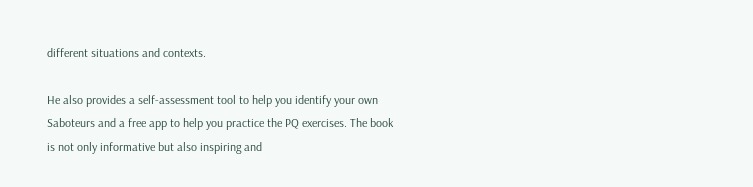different situations and contexts.

He also provides a self-assessment tool to help you identify your own Saboteurs and a free app to help you practice the PQ exercises. The book is not only informative but also inspiring and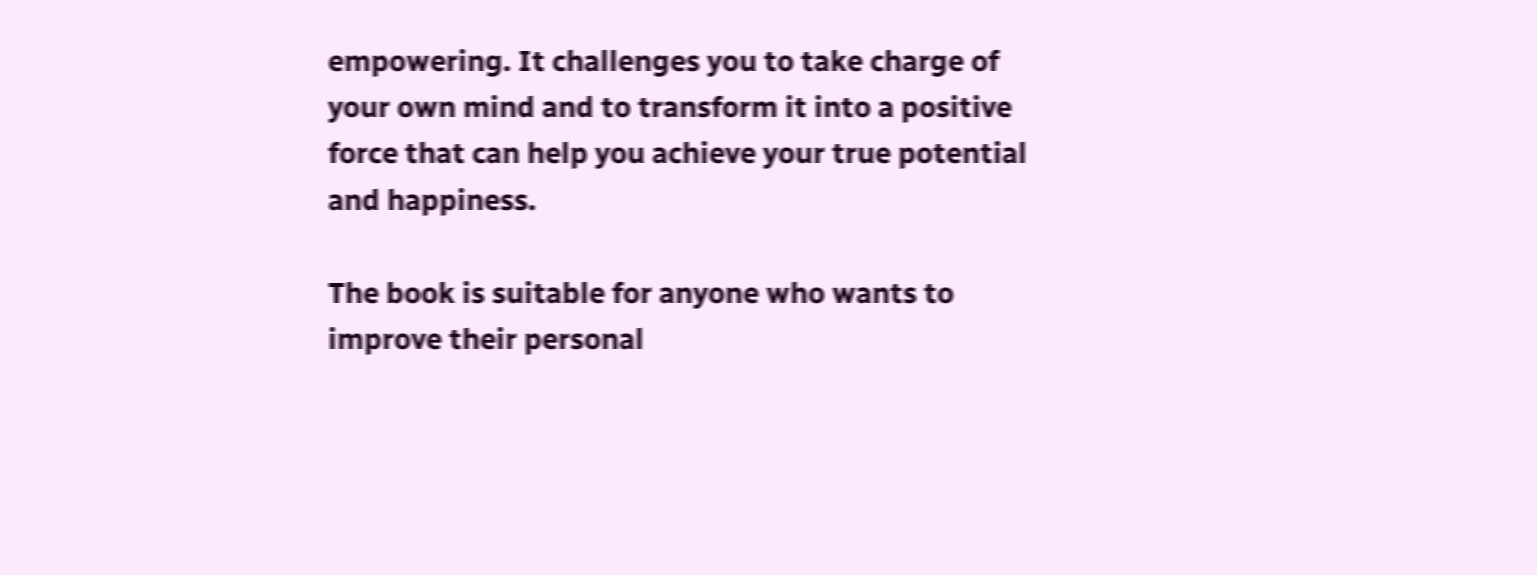empowering. It challenges you to take charge of your own mind and to transform it into a positive force that can help you achieve your true potential and happiness.

The book is suitable for anyone who wants to improve their personal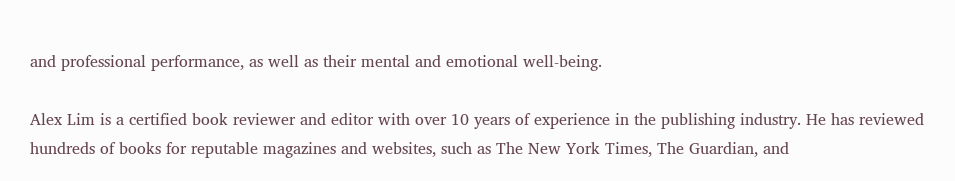and professional performance, as well as their mental and emotional well-being.

Alex Lim is a certified book reviewer and editor with over 10 years of experience in the publishing industry. He has reviewed hundreds of books for reputable magazines and websites, such as The New York Times, The Guardian, and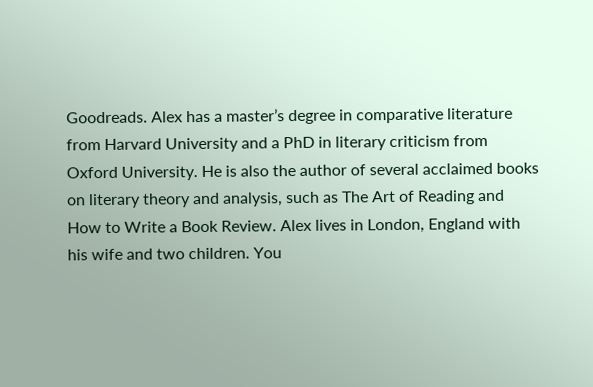Goodreads. Alex has a master’s degree in comparative literature from Harvard University and a PhD in literary criticism from Oxford University. He is also the author of several acclaimed books on literary theory and analysis, such as The Art of Reading and How to Write a Book Review. Alex lives in London, England with his wife and two children. You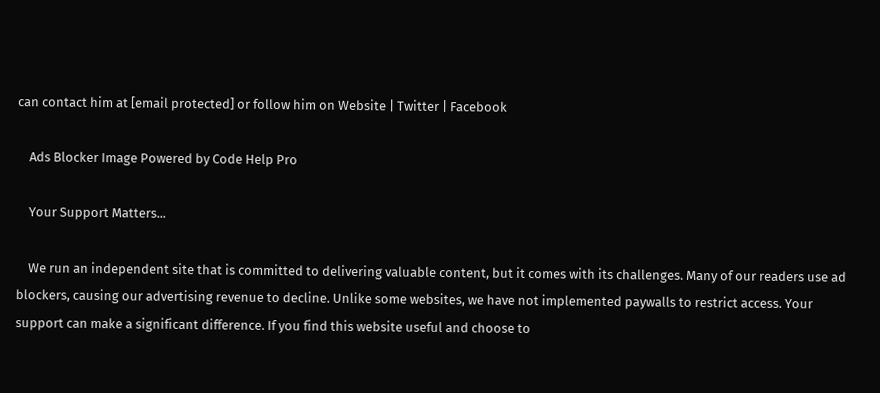can contact him at [email protected] or follow him on Website | Twitter | Facebook

    Ads Blocker Image Powered by Code Help Pro

    Your Support Matters...

    We run an independent site that is committed to delivering valuable content, but it comes with its challenges. Many of our readers use ad blockers, causing our advertising revenue to decline. Unlike some websites, we have not implemented paywalls to restrict access. Your support can make a significant difference. If you find this website useful and choose to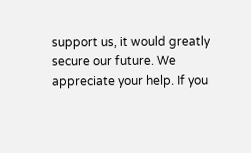support us, it would greatly secure our future. We appreciate your help. If you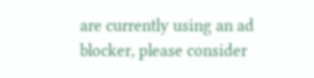are currently using an ad blocker, please consider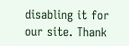disabling it for our site. Thank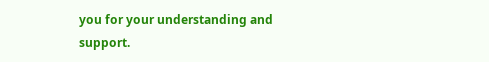you for your understanding and support.